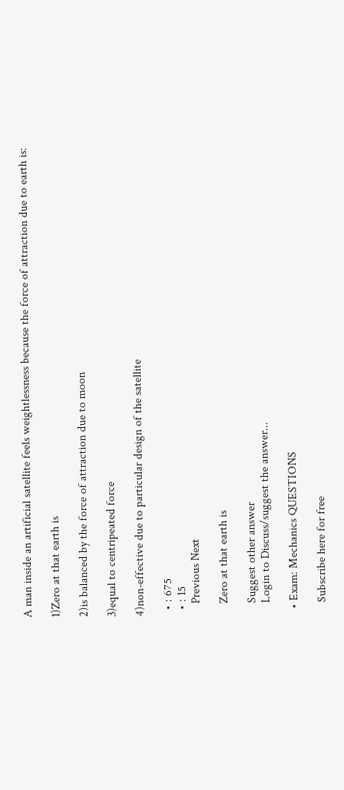A man inside an artificial satellite feels weightlessness because the force of attraction due to earth is:

1)Zero at that earth is

2)is balanced by the force of attraction due to moon

3)equal to centripeated force

4)non-effective due to particular design of the satellite

  • : 675
  • : 15
    Previous Next

    Zero at that earth is

    Suggest other answer
    Login to Discuss/suggest the answer...

  • Exam: Mechanics QUESTIONS

    Subscribe here for free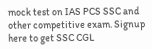mock test on IAS PCS SSC and other competitive exam. Signup here to get SSC CGL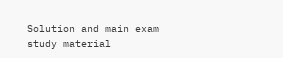Solution and main exam study material